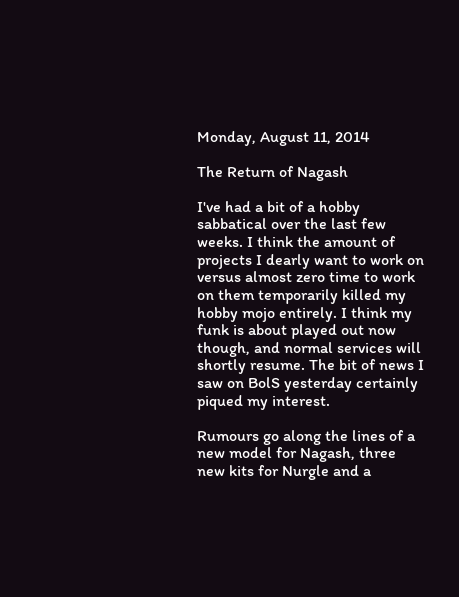Monday, August 11, 2014

The Return of Nagash

I've had a bit of a hobby sabbatical over the last few weeks. I think the amount of projects I dearly want to work on versus almost zero time to work on them temporarily killed my hobby mojo entirely. I think my funk is about played out now though, and normal services will shortly resume. The bit of news I saw on BolS yesterday certainly piqued my interest.

Rumours go along the lines of a new model for Nagash, three new kits for Nurgle and a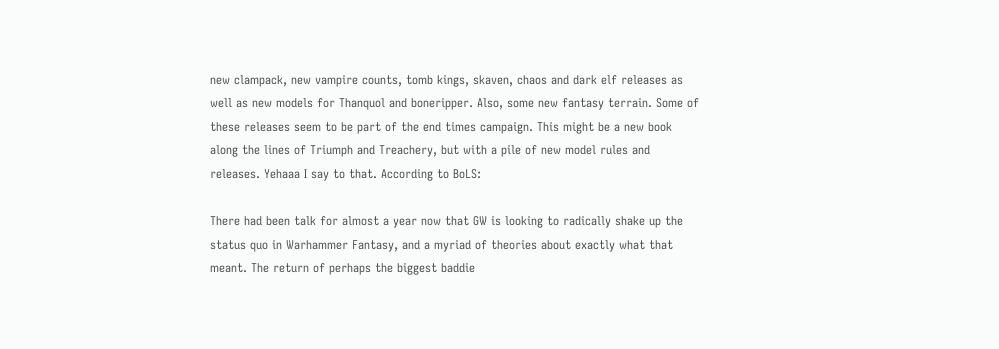new clampack, new vampire counts, tomb kings, skaven, chaos and dark elf releases as well as new models for Thanquol and boneripper. Also, some new fantasy terrain. Some of these releases seem to be part of the end times campaign. This might be a new book along the lines of Triumph and Treachery, but with a pile of new model rules and releases. Yehaaa I say to that. According to BoLS:

There had been talk for almost a year now that GW is looking to radically shake up the status quo in Warhammer Fantasy, and a myriad of theories about exactly what that meant. The return of perhaps the biggest baddie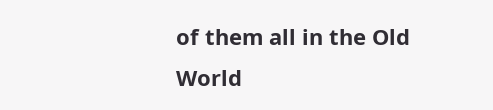of them all in the Old World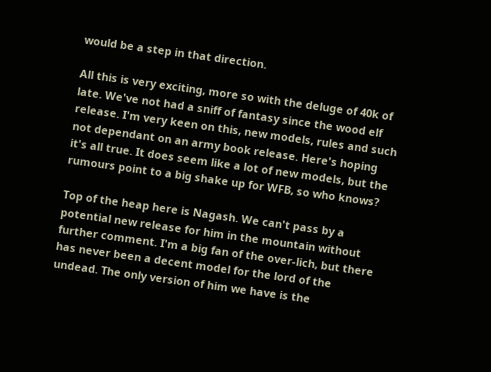would be a step in that direction.

All this is very exciting, more so with the deluge of 40k of late. We've not had a sniff of fantasy since the wood elf release. I'm very keen on this, new models, rules and such not dependant on an army book release. Here's hoping it's all true. It does seem like a lot of new models, but the rumours point to a big shake up for WFB, so who knows?

Top of the heap here is Nagash. We can't pass by a potential new release for him in the mountain without further comment. I'm a big fan of the over-lich, but there has never been a decent model for the lord of the undead. The only version of him we have is the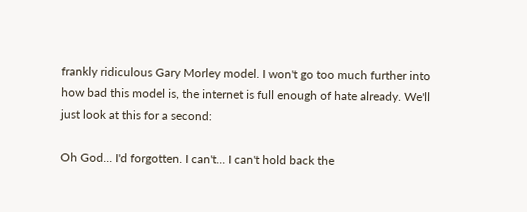frankly ridiculous Gary Morley model. I won't go too much further into how bad this model is, the internet is full enough of hate already. We'll just look at this for a second:

Oh God... I'd forgotten. I can't... I can't hold back the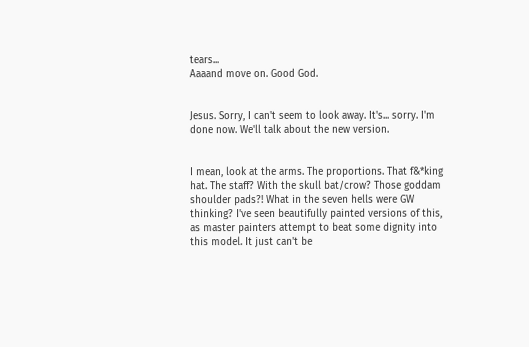tears...
Aaaand move on. Good God.


Jesus. Sorry, I can't seem to look away. It's... sorry. I'm done now. We'll talk about the new version.


I mean, look at the arms. The proportions. That f&*king hat. The staff? With the skull bat/crow? Those goddam shoulder pads?! What in the seven hells were GW thinking? I've seen beautifully painted versions of this, as master painters attempt to beat some dignity into this model. It just can't be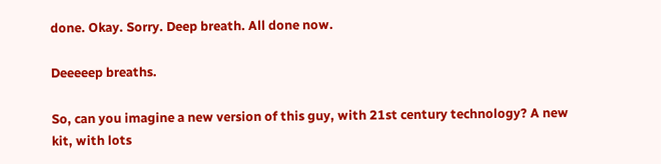done. Okay. Sorry. Deep breath. All done now.

Deeeeep breaths.

So, can you imagine a new version of this guy, with 21st century technology? A new kit, with lots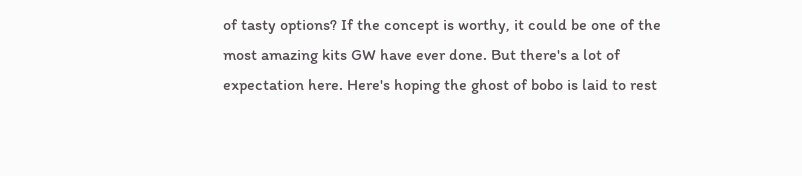of tasty options? If the concept is worthy, it could be one of the most amazing kits GW have ever done. But there's a lot of expectation here. Here's hoping the ghost of bobo is laid to rest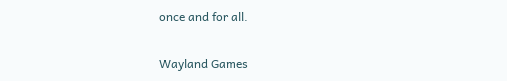once and for all.

Wayland Games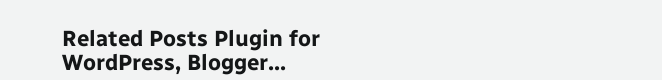Related Posts Plugin for WordPress, Blogger...